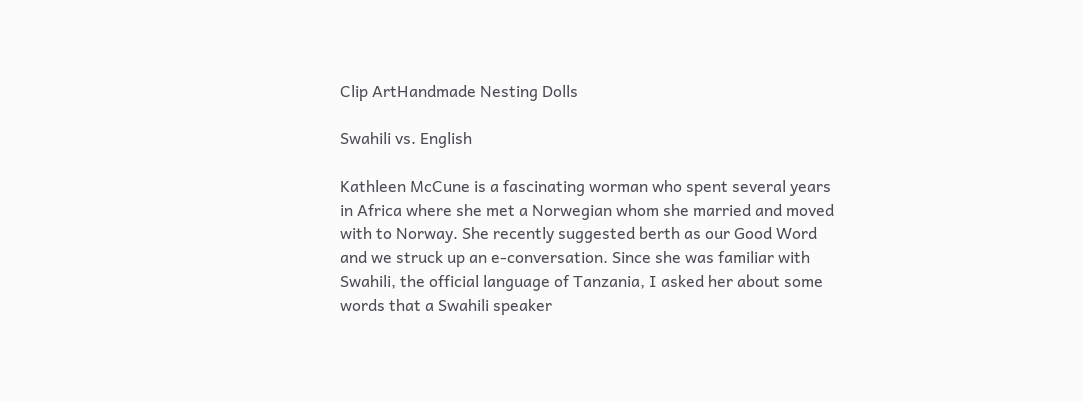Clip ArtHandmade Nesting Dolls

Swahili vs. English

Kathleen McCune is a fascinating worman who spent several years in Africa where she met a Norwegian whom she married and moved with to Norway. She recently suggested berth as our Good Word and we struck up an e-conversation. Since she was familiar with Swahili, the official language of Tanzania, I asked her about some words that a Swahili speaker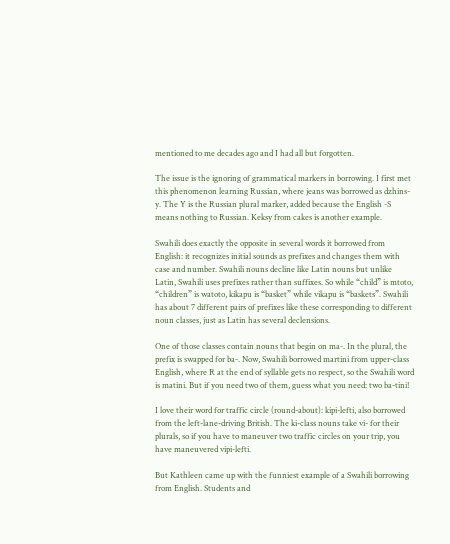mentioned to me decades ago and I had all but forgotten.

The issue is the ignoring of grammatical markers in borrowing. I first met this phenomenon learning Russian, where jeans was borrowed as dzhins-y. The Y is the Russian plural marker, added because the English -S means nothing to Russian. Keksy from cakes is another example.

Swahili does exactly the opposite in several words it borrowed from English: it recognizes initial sounds as prefixes and changes them with case and number. Swahili nouns decline like Latin nouns but unlike Latin, Swahili uses prefixes rather than suffixes. So while “child” is mtoto, “children” is watoto, kikapu is “basket” while vikapu is “baskets”. Swahili has about 7 different pairs of prefixes like these corresponding to different noun classes, just as Latin has several declensions.

One of those classes contain nouns that begin on ma-. In the plural, the prefix is swapped for ba-. Now, Swahili borrowed martini from upper-class English, where R at the end of syllable gets no respect, so the Swahili word is matini. But if you need two of them, guess what you need: two ba-tini!

I love their word for traffic circle (round-about): kipi-lefti, also borrowed from the left-lane-driving British. The ki-class nouns take vi- for their plurals, so if you have to maneuver two traffic circles on your trip, you have maneuvered vipi-lefti.

But Kathleen came up with the funniest example of a Swahili borrowing from English. Students and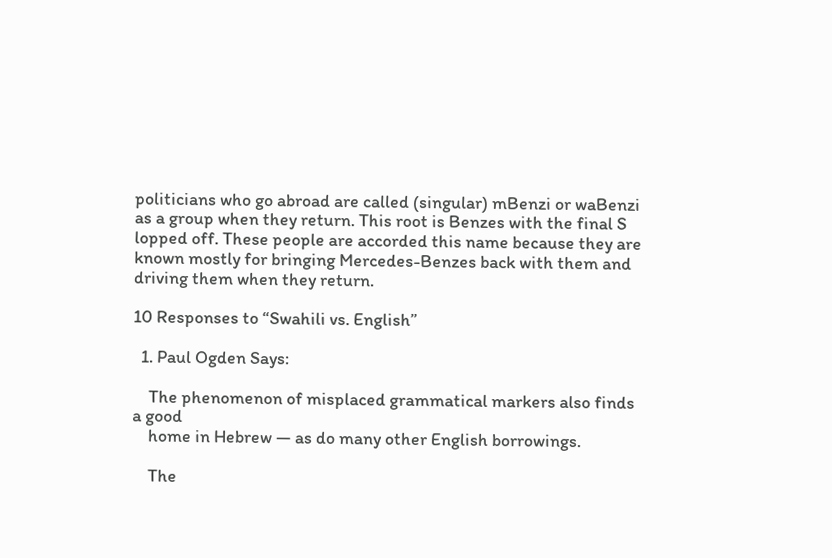politicians who go abroad are called (singular) mBenzi or waBenzi as a group when they return. This root is Benzes with the final S lopped off. These people are accorded this name because they are known mostly for bringing Mercedes-Benzes back with them and driving them when they return.

10 Responses to “Swahili vs. English”

  1. Paul Ogden Says:

    The phenomenon of misplaced grammatical markers also finds a good
    home in Hebrew — as do many other English borrowings.

    The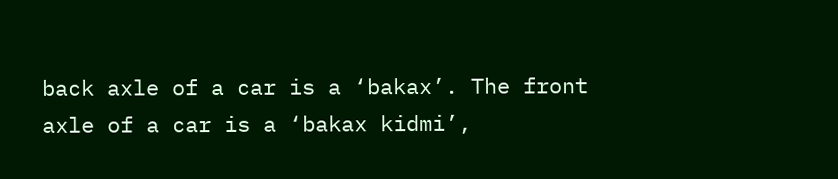back axle of a car is a ‘bakax’. The front axle of a car is a ‘bakax kidmi’,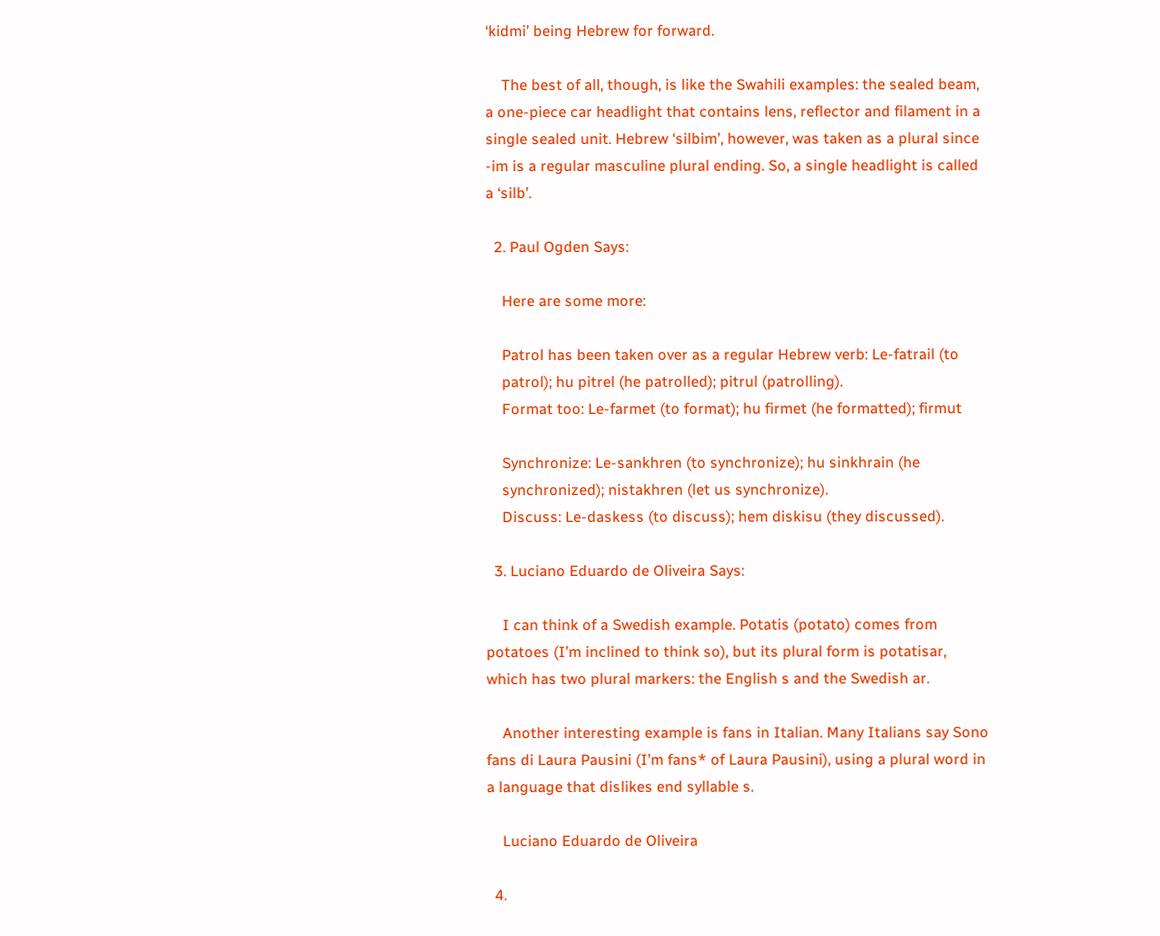‘kidmi’ being Hebrew for forward.

    The best of all, though, is like the Swahili examples: the sealed beam, a one-piece car headlight that contains lens, reflector and filament in a single sealed unit. Hebrew ‘silbim’, however, was taken as a plural since -im is a regular masculine plural ending. So, a single headlight is called a ‘silb’.

  2. Paul Ogden Says:

    Here are some more:

    Patrol has been taken over as a regular Hebrew verb: Le-fatrail (to
    patrol); hu pitrel (he patrolled); pitrul (patrolling).
    Format too: Le-farmet (to format); hu firmet (he formatted); firmut

    Synchronize: Le-sankhren (to synchronize); hu sinkhrain (he
    synchronized); nistakhren (let us synchronize).
    Discuss: Le-daskess (to discuss); hem diskisu (they discussed).

  3. Luciano Eduardo de Oliveira Says:

    I can think of a Swedish example. Potatis (potato) comes from potatoes (I’m inclined to think so), but its plural form is potatisar, which has two plural markers: the English s and the Swedish ar.

    Another interesting example is fans in Italian. Many Italians say Sono fans di Laura Pausini (I’m fans* of Laura Pausini), using a plural word in a language that dislikes end syllable s.

    Luciano Eduardo de Oliveira

  4.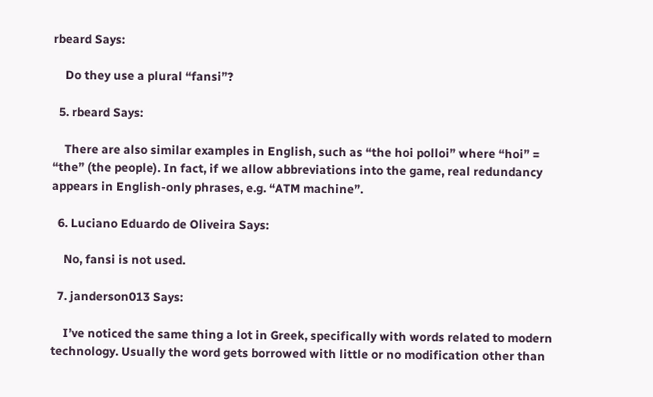rbeard Says:

    Do they use a plural “fansi”?

  5. rbeard Says:

    There are also similar examples in English, such as “the hoi polloi” where “hoi” = “the” (the people). In fact, if we allow abbreviations into the game, real redundancy appears in English-only phrases, e.g. “ATM machine”.

  6. Luciano Eduardo de Oliveira Says:

    No, fansi is not used.

  7. janderson013 Says:

    I’ve noticed the same thing a lot in Greek, specifically with words related to modern technology. Usually the word gets borrowed with little or no modification other than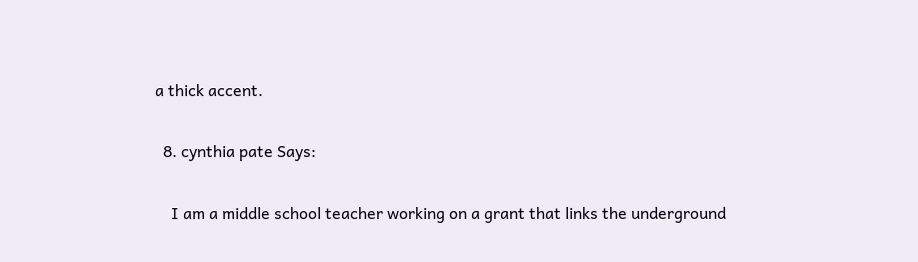a thick accent.

  8. cynthia pate Says:

    I am a middle school teacher working on a grant that links the underground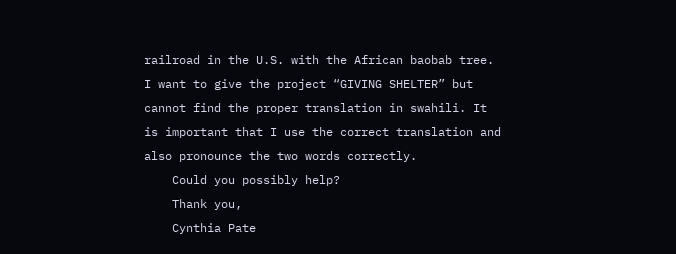railroad in the U.S. with the African baobab tree. I want to give the project “GIVING SHELTER” but cannot find the proper translation in swahili. It is important that I use the correct translation and also pronounce the two words correctly.
    Could you possibly help?
    Thank you,
    Cynthia Pate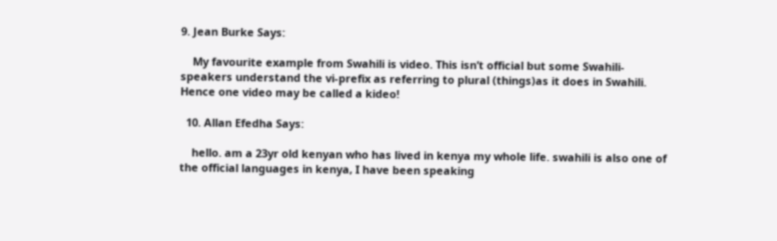9. Jean Burke Says:

    My favourite example from Swahili is video. This isn’t official but some Swahili-speakers understand the vi-prefix as referring to plural (things)as it does in Swahili. Hence one video may be called a kideo!

  10. Allan Efedha Says:

    hello. am a 23yr old kenyan who has lived in kenya my whole life. swahili is also one of the official languages in kenya, I have been speaking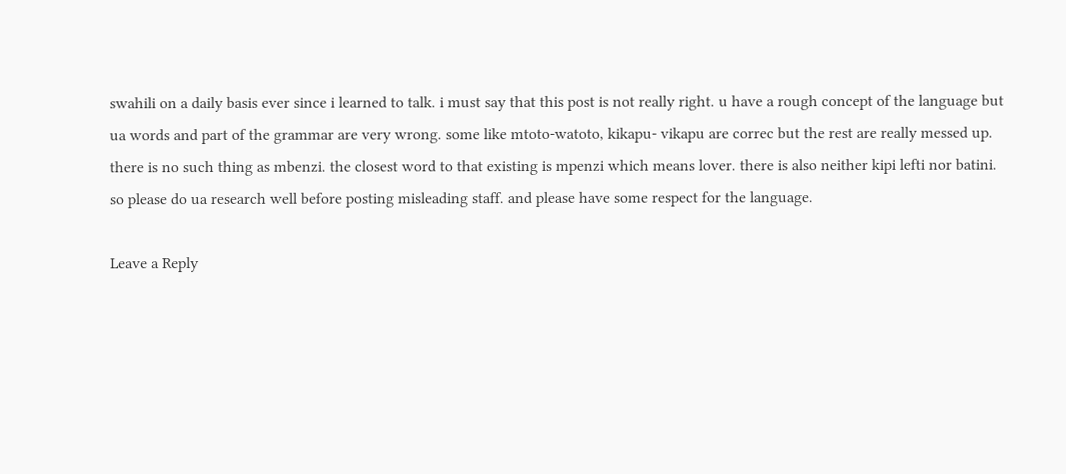swahili on a daily basis ever since i learned to talk. i must say that this post is not really right. u have a rough concept of the language but ua words and part of the grammar are very wrong. some like mtoto-watoto, kikapu- vikapu are correc but the rest are really messed up. there is no such thing as mbenzi. the closest word to that existing is mpenzi which means lover. there is also neither kipi lefti nor batini. so please do ua research well before posting misleading staff. and please have some respect for the language.

Leave a Reply